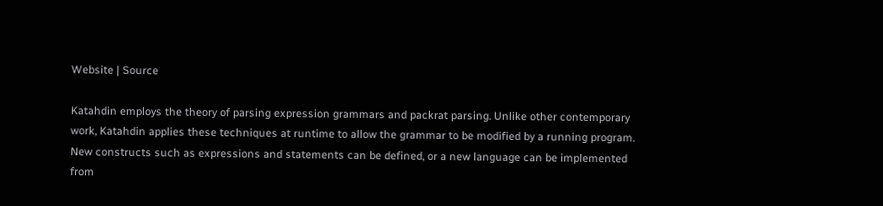Website | Source

Katahdin employs the theory of parsing expression grammars and packrat parsing. Unlike other contemporary work, Katahdin applies these techniques at runtime to allow the grammar to be modified by a running program. New constructs such as expressions and statements can be defined, or a new language can be implemented from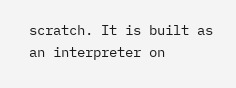scratch. It is built as an interpreter on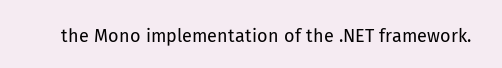the Mono implementation of the .NET framework.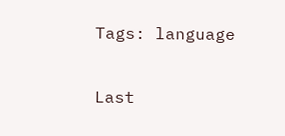Tags: language

Last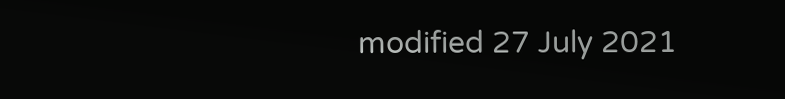modified 27 July 2021